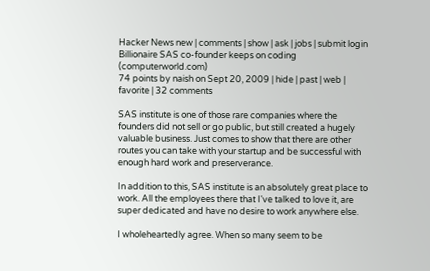Hacker News new | comments | show | ask | jobs | submit login
Billionaire SAS co-founder keeps on coding (computerworld.com)
74 points by naish on Sept 20, 2009 | hide | past | web | favorite | 32 comments

SAS institute is one of those rare companies where the founders did not sell or go public, but still created a hugely valuable business. Just comes to show that there are other routes you can take with your startup and be successful with enough hard work and preserverance.

In addition to this, SAS institute is an absolutely great place to work. All the employees there that I've talked to love it, are super dedicated and have no desire to work anywhere else.

I wholeheartedly agree. When so many seem to be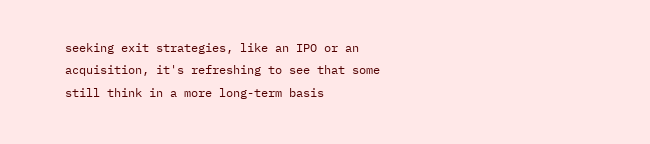seeking exit strategies, like an IPO or an acquisition, it's refreshing to see that some still think in a more long-term basis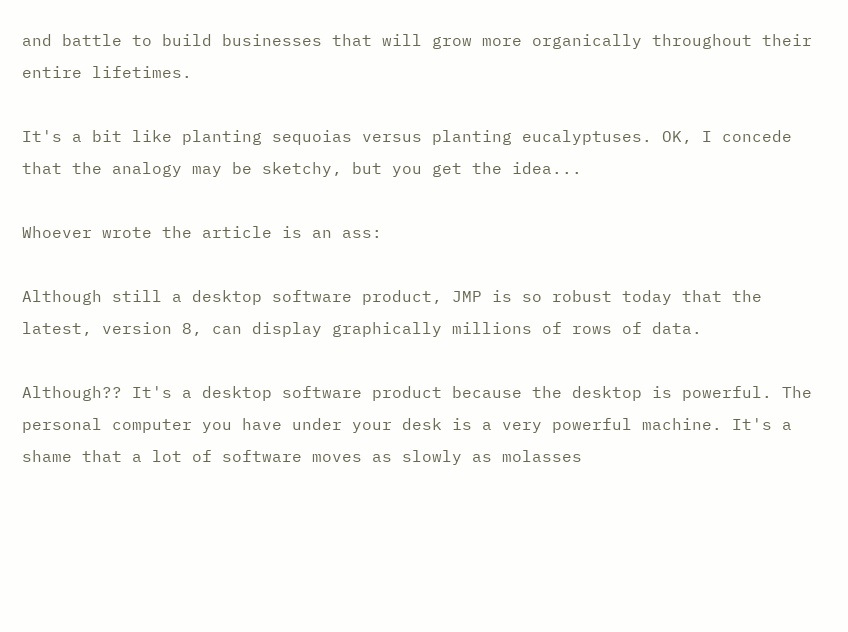and battle to build businesses that will grow more organically throughout their entire lifetimes.

It's a bit like planting sequoias versus planting eucalyptuses. OK, I concede that the analogy may be sketchy, but you get the idea...

Whoever wrote the article is an ass:

Although still a desktop software product, JMP is so robust today that the latest, version 8, can display graphically millions of rows of data.

Although?? It's a desktop software product because the desktop is powerful. The personal computer you have under your desk is a very powerful machine. It's a shame that a lot of software moves as slowly as molasses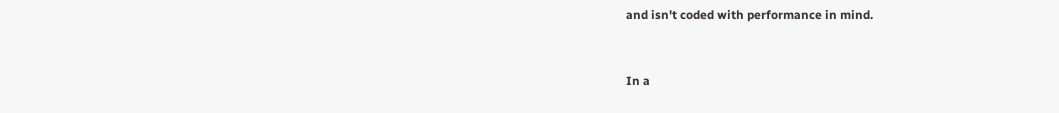and isn't coded with performance in mind.


In a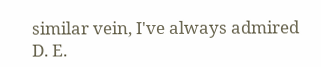similar vein, I've always admired D. E.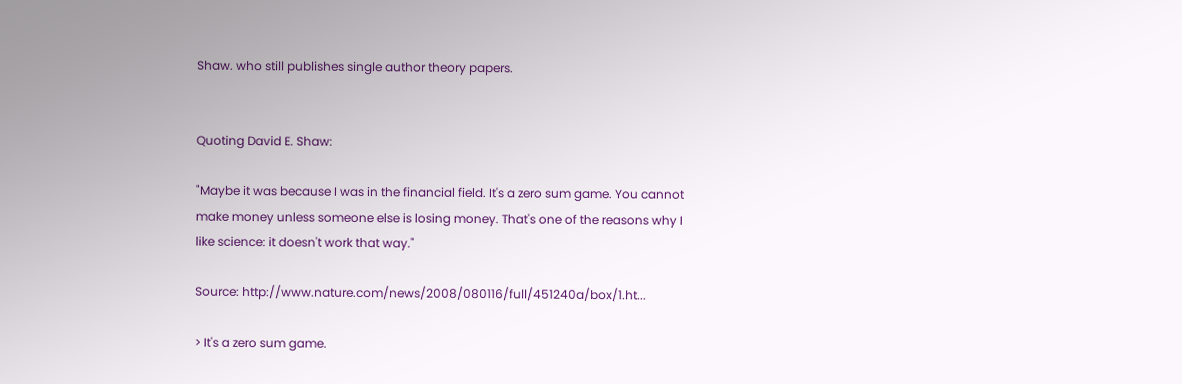Shaw. who still publishes single author theory papers.


Quoting David E. Shaw:

"Maybe it was because I was in the financial field. It's a zero sum game. You cannot make money unless someone else is losing money. That's one of the reasons why I like science: it doesn't work that way."

Source: http://www.nature.com/news/2008/080116/full/451240a/box/1.ht...

> It's a zero sum game.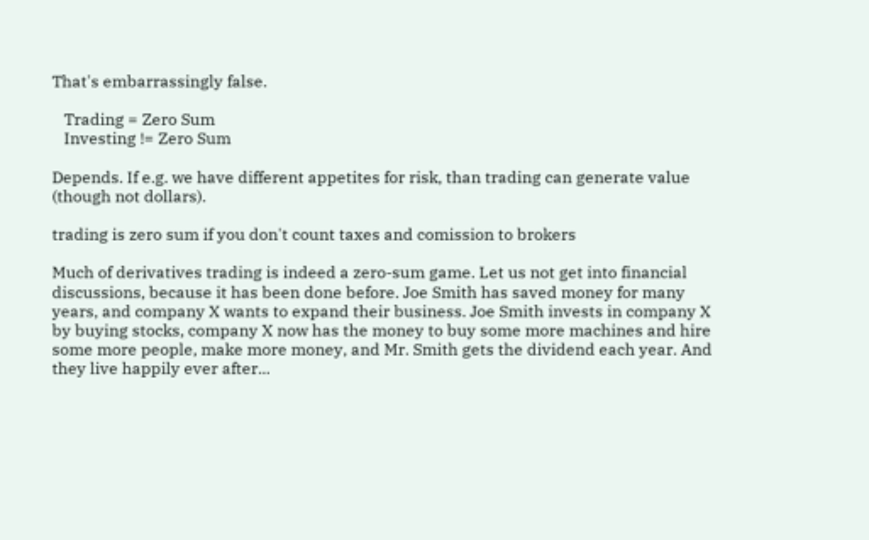That's embarrassingly false.

   Trading = Zero Sum
   Investing != Zero Sum

Depends. If e.g. we have different appetites for risk, than trading can generate value (though not dollars).

trading is zero sum if you don't count taxes and comission to brokers

Much of derivatives trading is indeed a zero-sum game. Let us not get into financial discussions, because it has been done before. Joe Smith has saved money for many years, and company X wants to expand their business. Joe Smith invests in company X by buying stocks, company X now has the money to buy some more machines and hire some more people, make more money, and Mr. Smith gets the dividend each year. And they live happily ever after...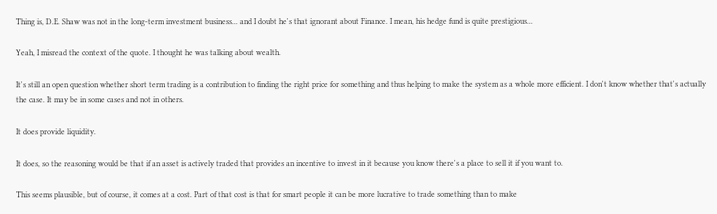Thing is, D.E. Shaw was not in the long-term investment business... and I doubt he's that ignorant about Finance. I mean, his hedge fund is quite prestigious...

Yeah, I misread the context of the quote. I thought he was talking about wealth.

It's still an open question whether short term trading is a contribution to finding the right price for something and thus helping to make the system as a whole more efficient. I don't know whether that's actually the case. It may be in some cases and not in others.

It does provide liquidity.

It does, so the reasoning would be that if an asset is actively traded that provides an incentive to invest in it because you know there's a place to sell it if you want to.

This seems plausible, but of course, it comes at a cost. Part of that cost is that for smart people it can be more lucrative to trade something than to make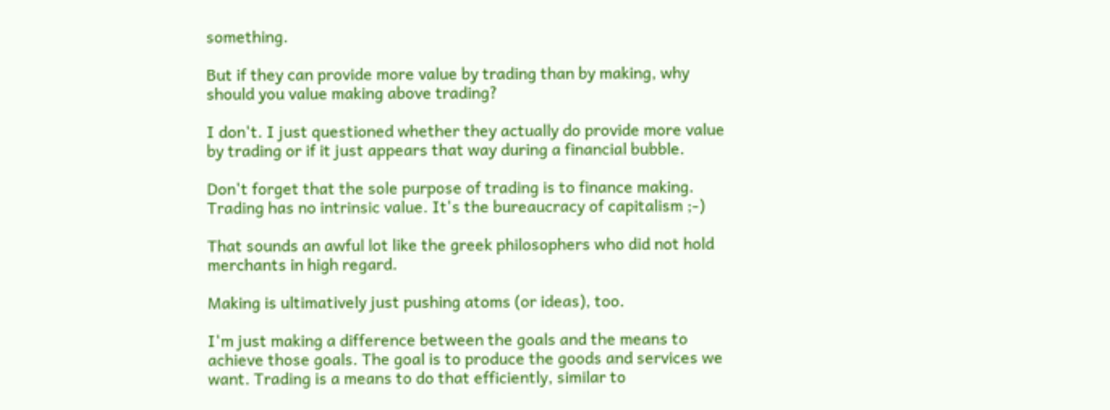something.

But if they can provide more value by trading than by making, why should you value making above trading?

I don't. I just questioned whether they actually do provide more value by trading or if it just appears that way during a financial bubble.

Don't forget that the sole purpose of trading is to finance making. Trading has no intrinsic value. It's the bureaucracy of capitalism ;-)

That sounds an awful lot like the greek philosophers who did not hold merchants in high regard.

Making is ultimatively just pushing atoms (or ideas), too.

I'm just making a difference between the goals and the means to achieve those goals. The goal is to produce the goods and services we want. Trading is a means to do that efficiently, similar to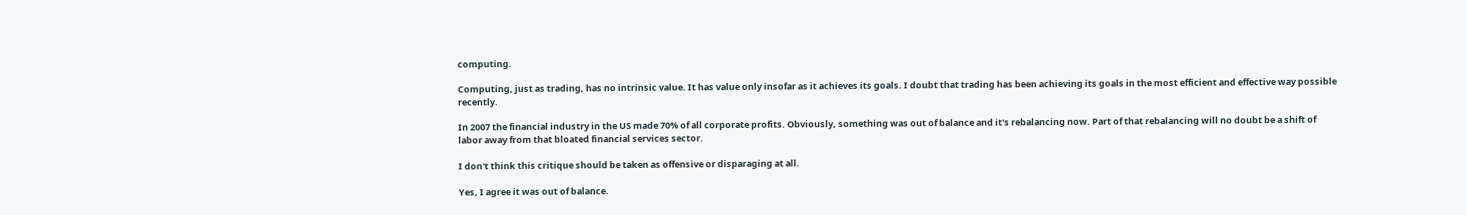computing.

Computing, just as trading, has no intrinsic value. It has value only insofar as it achieves its goals. I doubt that trading has been achieving its goals in the most efficient and effective way possible recently.

In 2007 the financial industry in the US made 70% of all corporate profits. Obviously, something was out of balance and it's rebalancing now. Part of that rebalancing will no doubt be a shift of labor away from that bloated financial services sector.

I don't think this critique should be taken as offensive or disparaging at all.

Yes, I agree it was out of balance.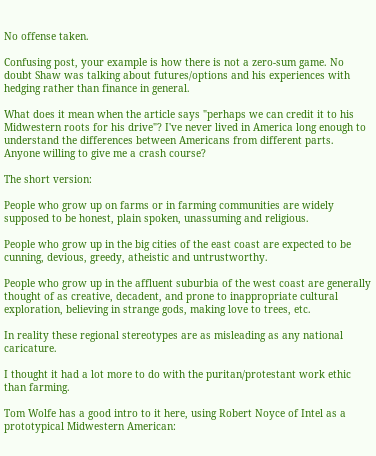No offense taken.

Confusing post, your example is how there is not a zero-sum game. No doubt Shaw was talking about futures/options and his experiences with hedging rather than finance in general.

What does it mean when the article says "perhaps we can credit it to his Midwestern roots for his drive"? I've never lived in America long enough to understand the differences between Americans from different parts. Anyone willing to give me a crash course?

The short version:

People who grow up on farms or in farming communities are widely supposed to be honest, plain spoken, unassuming and religious.

People who grow up in the big cities of the east coast are expected to be cunning, devious, greedy, atheistic and untrustworthy.

People who grow up in the affluent suburbia of the west coast are generally thought of as creative, decadent, and prone to inappropriate cultural exploration, believing in strange gods, making love to trees, etc.

In reality these regional stereotypes are as misleading as any national caricature.

I thought it had a lot more to do with the puritan/protestant work ethic than farming.

Tom Wolfe has a good intro to it here, using Robert Noyce of Intel as a prototypical Midwestern American: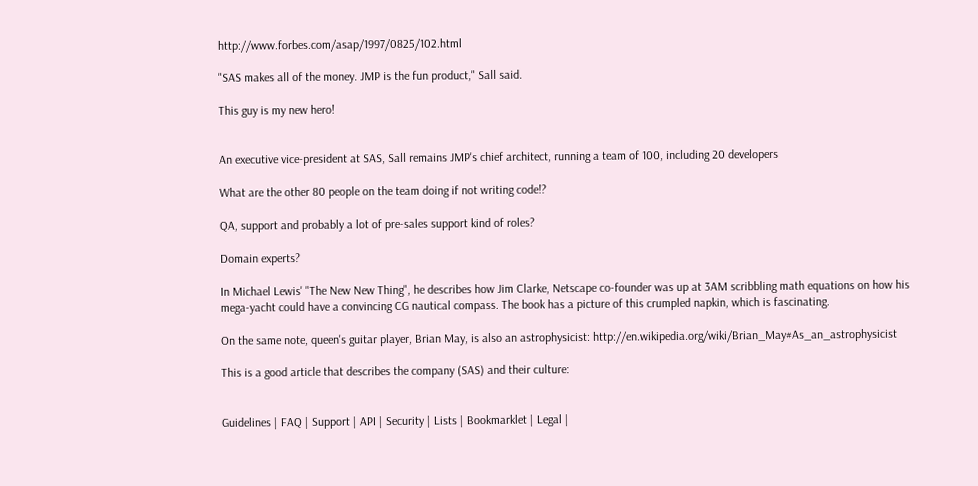http://www.forbes.com/asap/1997/0825/102.html

"SAS makes all of the money. JMP is the fun product," Sall said.

This guy is my new hero!


An executive vice-president at SAS, Sall remains JMP's chief architect, running a team of 100, including 20 developers

What are the other 80 people on the team doing if not writing code!?

QA, support and probably a lot of pre-sales support kind of roles?

Domain experts?

In Michael Lewis' "The New New Thing", he describes how Jim Clarke, Netscape co-founder was up at 3AM scribbling math equations on how his mega-yacht could have a convincing CG nautical compass. The book has a picture of this crumpled napkin, which is fascinating.

On the same note, queen's guitar player, Brian May, is also an astrophysicist: http://en.wikipedia.org/wiki/Brian_May#As_an_astrophysicist

This is a good article that describes the company (SAS) and their culture:


Guidelines | FAQ | Support | API | Security | Lists | Bookmarklet | Legal |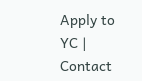Apply to YC | Contact